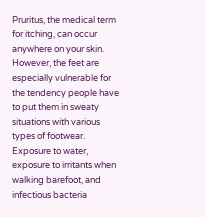Pruritus, the medical term for itching, can occur anywhere on your skin. However, the feet are especially vulnerable for the tendency people have to put them in sweaty situations with various types of footwear. Exposure to water, exposure to irritants when walking barefoot, and infectious bacteria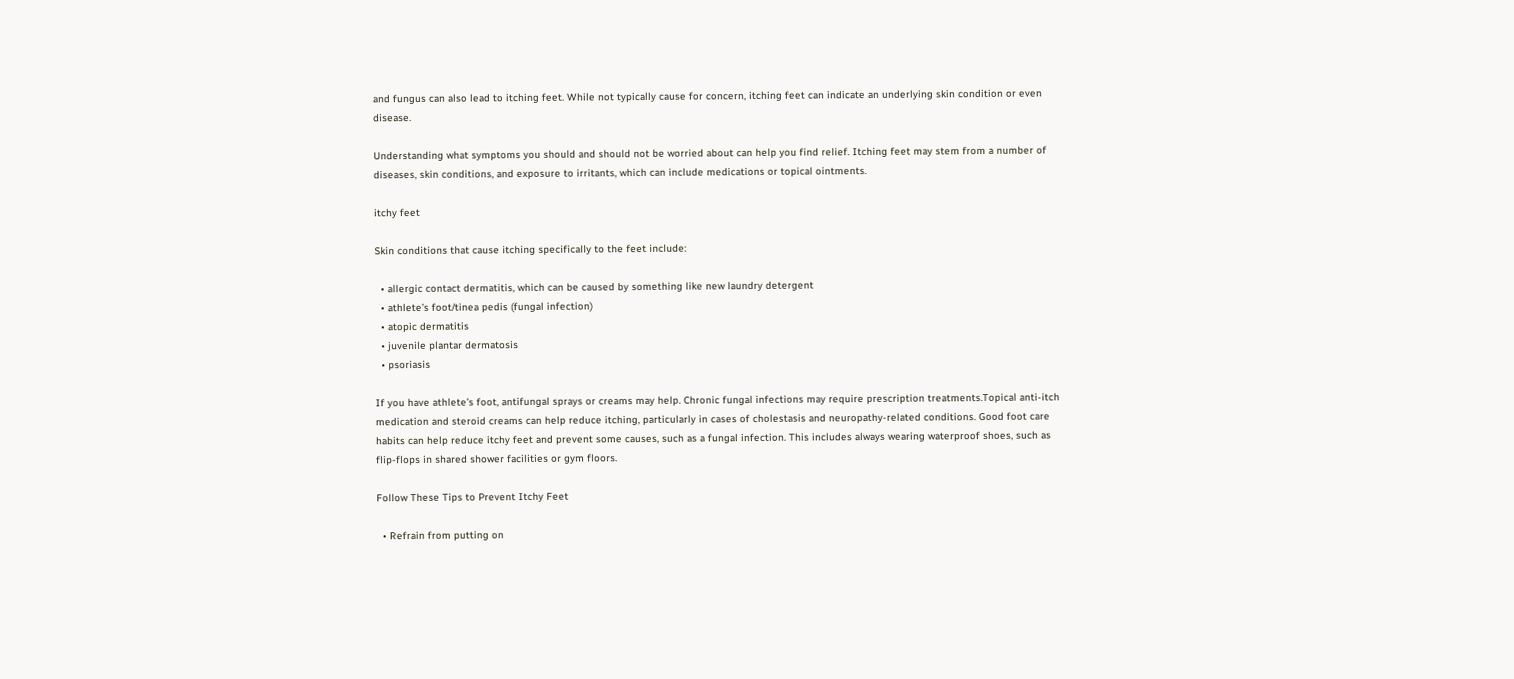and fungus can also lead to itching feet. While not typically cause for concern, itching feet can indicate an underlying skin condition or even disease.

Understanding what symptoms you should and should not be worried about can help you find relief. Itching feet may stem from a number of diseases, skin conditions, and exposure to irritants, which can include medications or topical ointments.

itchy feet

Skin conditions that cause itching specifically to the feet include:

  • allergic contact dermatitis, which can be caused by something like new laundry detergent
  • athlete’s foot/tinea pedis (fungal infection)
  • atopic dermatitis
  • juvenile plantar dermatosis
  • psoriasis

If you have athlete’s foot, antifungal sprays or creams may help. Chronic fungal infections may require prescription treatments.Topical anti-itch medication and steroid creams can help reduce itching, particularly in cases of cholestasis and neuropathy-related conditions. Good foot care habits can help reduce itchy feet and prevent some causes, such as a fungal infection. This includes always wearing waterproof shoes, such as flip-flops in shared shower facilities or gym floors.

Follow These Tips to Prevent Itchy Feet

  • Refrain from putting on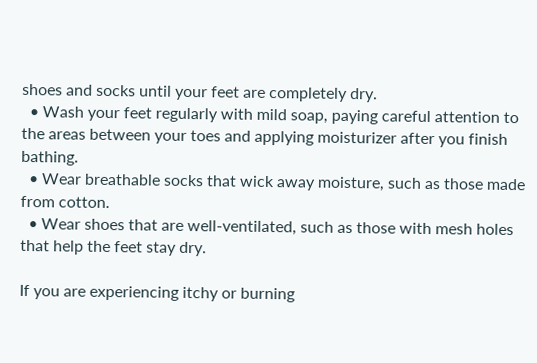shoes and socks until your feet are completely dry.
  • Wash your feet regularly with mild soap, paying careful attention to the areas between your toes and applying moisturizer after you finish bathing.
  • Wear breathable socks that wick away moisture, such as those made from cotton.
  • Wear shoes that are well-ventilated, such as those with mesh holes that help the feet stay dry.

If you are experiencing itchy or burning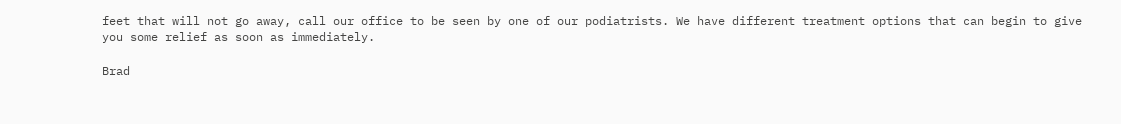feet that will not go away, call our office to be seen by one of our podiatrists. We have different treatment options that can begin to give you some relief as soon as immediately.

Brad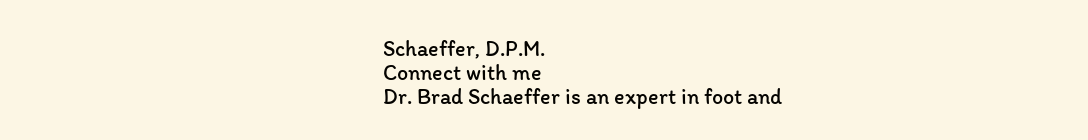Schaeffer, D.P.M.
Connect with me
Dr. Brad Schaeffer is an expert in foot and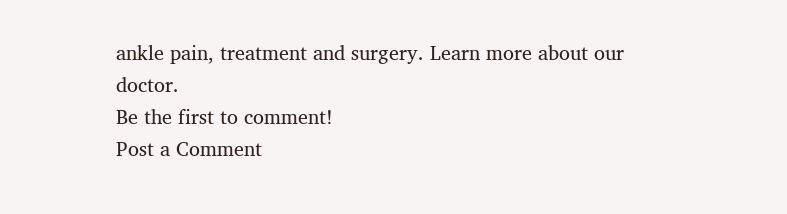ankle pain, treatment and surgery. Learn more about our doctor.
Be the first to comment!
Post a Comment